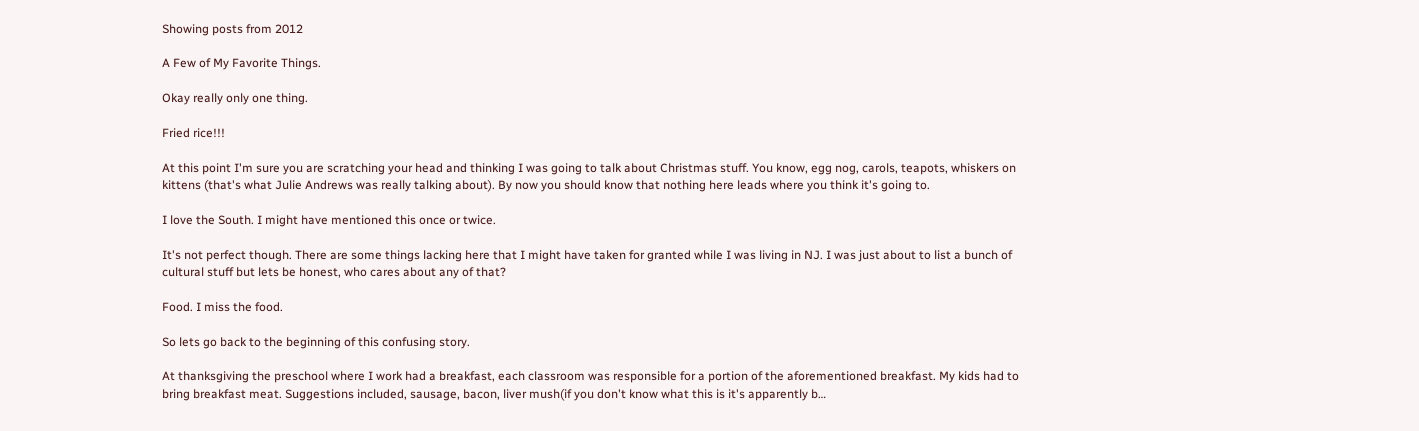Showing posts from 2012

A Few of My Favorite Things.

Okay really only one thing.

Fried rice!!!

At this point I'm sure you are scratching your head and thinking I was going to talk about Christmas stuff. You know, egg nog, carols, teapots, whiskers on kittens (that's what Julie Andrews was really talking about). By now you should know that nothing here leads where you think it's going to.

I love the South. I might have mentioned this once or twice.

It's not perfect though. There are some things lacking here that I might have taken for granted while I was living in NJ. I was just about to list a bunch of cultural stuff but lets be honest, who cares about any of that?

Food. I miss the food.

So lets go back to the beginning of this confusing story.

At thanksgiving the preschool where I work had a breakfast, each classroom was responsible for a portion of the aforementioned breakfast. My kids had to bring breakfast meat. Suggestions included, sausage, bacon, liver mush(if you don't know what this is it's apparently b…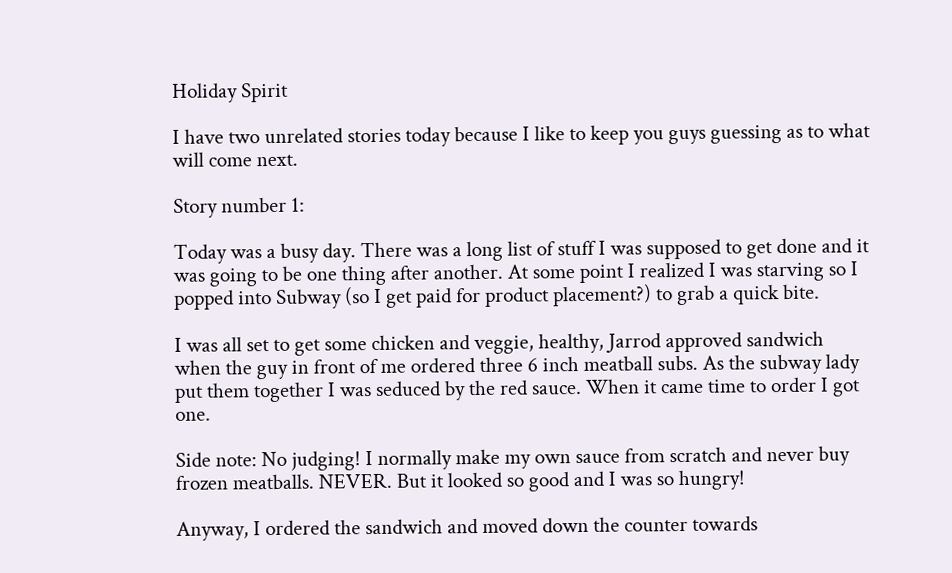Holiday Spirit

I have two unrelated stories today because I like to keep you guys guessing as to what will come next.

Story number 1:

Today was a busy day. There was a long list of stuff I was supposed to get done and it was going to be one thing after another. At some point I realized I was starving so I popped into Subway (so I get paid for product placement?) to grab a quick bite.

I was all set to get some chicken and veggie, healthy, Jarrod approved sandwich when the guy in front of me ordered three 6 inch meatball subs. As the subway lady put them together I was seduced by the red sauce. When it came time to order I got one.

Side note: No judging! I normally make my own sauce from scratch and never buy frozen meatballs. NEVER. But it looked so good and I was so hungry!

Anyway, I ordered the sandwich and moved down the counter towards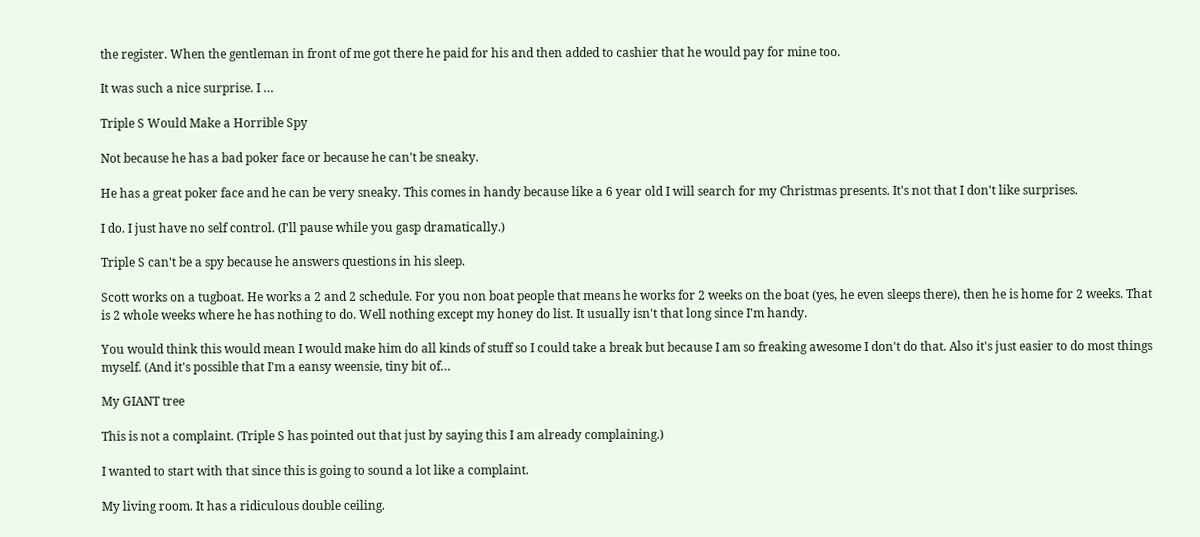the register. When the gentleman in front of me got there he paid for his and then added to cashier that he would pay for mine too.

It was such a nice surprise. I …

Triple S Would Make a Horrible Spy

Not because he has a bad poker face or because he can't be sneaky.

He has a great poker face and he can be very sneaky. This comes in handy because like a 6 year old I will search for my Christmas presents. It's not that I don't like surprises.

I do. I just have no self control. (I'll pause while you gasp dramatically.)

Triple S can't be a spy because he answers questions in his sleep.

Scott works on a tugboat. He works a 2 and 2 schedule. For you non boat people that means he works for 2 weeks on the boat (yes, he even sleeps there), then he is home for 2 weeks. That is 2 whole weeks where he has nothing to do. Well nothing except my honey do list. It usually isn't that long since I'm handy.

You would think this would mean I would make him do all kinds of stuff so I could take a break but because I am so freaking awesome I don't do that. Also it's just easier to do most things myself. (And it's possible that I'm a eansy weensie, tiny bit of…

My GIANT tree

This is not a complaint. (Triple S has pointed out that just by saying this I am already complaining.)

I wanted to start with that since this is going to sound a lot like a complaint.

My living room. It has a ridiculous double ceiling.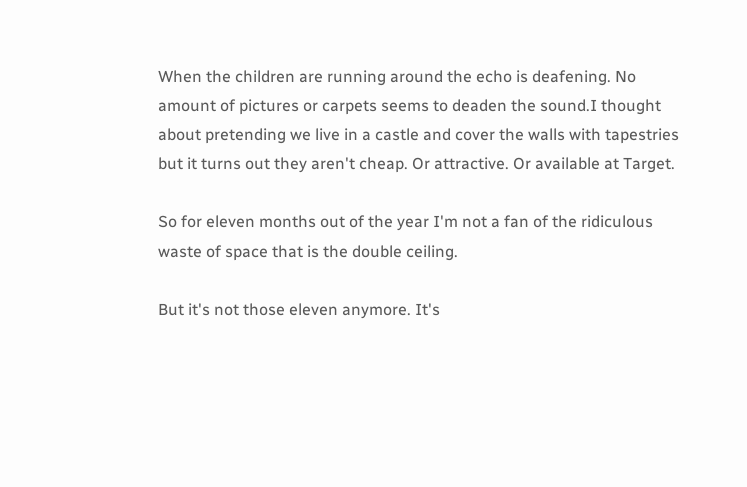When the children are running around the echo is deafening. No amount of pictures or carpets seems to deaden the sound.I thought about pretending we live in a castle and cover the walls with tapestries but it turns out they aren't cheap. Or attractive. Or available at Target.

So for eleven months out of the year I'm not a fan of the ridiculous waste of space that is the double ceiling.

But it's not those eleven anymore. It's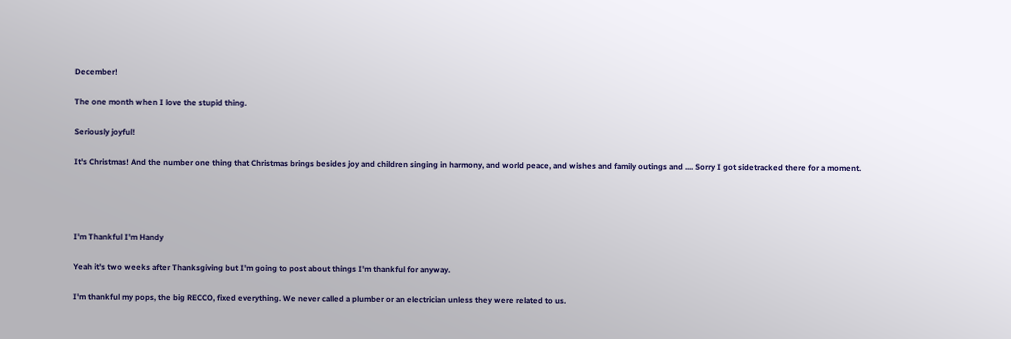December!

The one month when I love the stupid thing.

Seriously joyful!

It's Christmas! And the number one thing that Christmas brings besides joy and children singing in harmony, and world peace, and wishes and family outings and .... Sorry I got sidetracked there for a moment.




I'm Thankful I'm Handy

Yeah it's two weeks after Thanksgiving but I'm going to post about things I'm thankful for anyway.

I'm thankful my pops, the big RECCO, fixed everything. We never called a plumber or an electrician unless they were related to us.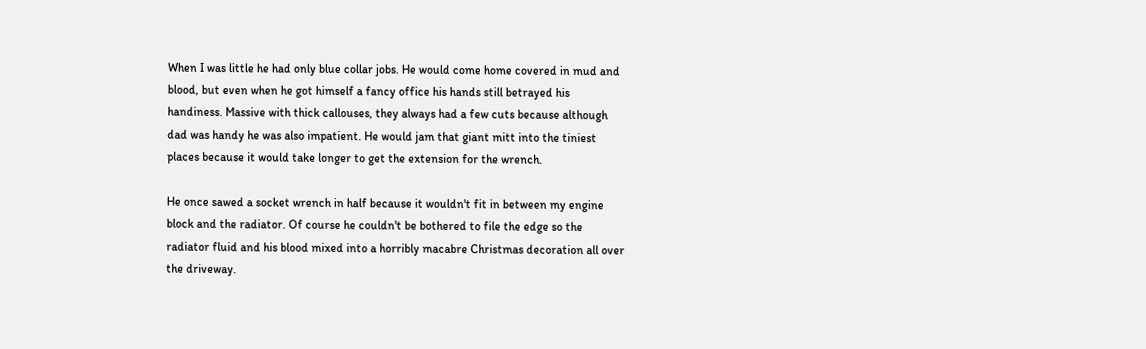When I was little he had only blue collar jobs. He would come home covered in mud and blood, but even when he got himself a fancy office his hands still betrayed his handiness. Massive with thick callouses, they always had a few cuts because although dad was handy he was also impatient. He would jam that giant mitt into the tiniest places because it would take longer to get the extension for the wrench.

He once sawed a socket wrench in half because it wouldn't fit in between my engine block and the radiator. Of course he couldn't be bothered to file the edge so the radiator fluid and his blood mixed into a horribly macabre Christmas decoration all over the driveway.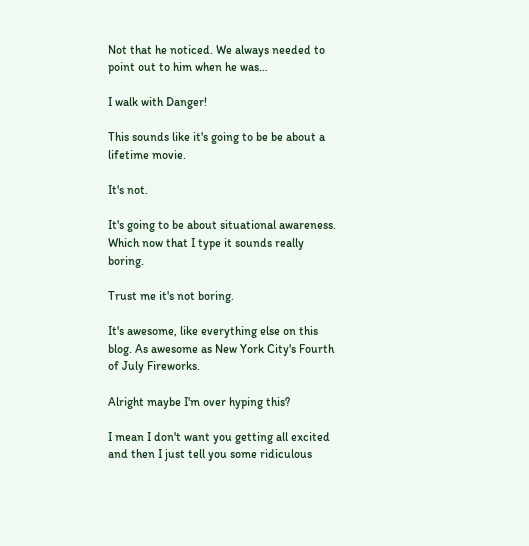Not that he noticed. We always needed to point out to him when he was…

I walk with Danger!

This sounds like it's going to be be about a lifetime movie.

It's not.

It's going to be about situational awareness. Which now that I type it sounds really boring.

Trust me it's not boring.

It's awesome, like everything else on this blog. As awesome as New York City's Fourth of July Fireworks.

Alright maybe I'm over hyping this?

I mean I don't want you getting all excited and then I just tell you some ridiculous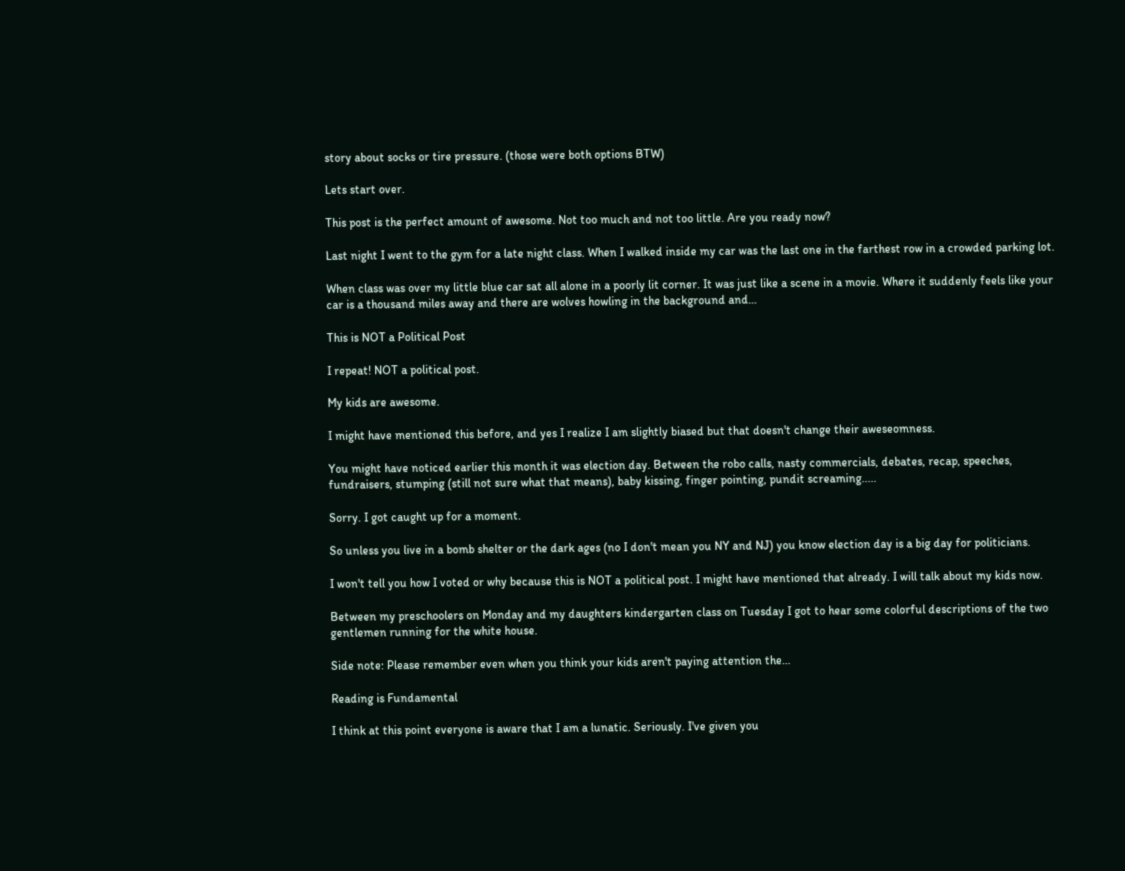story about socks or tire pressure. (those were both options BTW)

Lets start over.

This post is the perfect amount of awesome. Not too much and not too little. Are you ready now?

Last night I went to the gym for a late night class. When I walked inside my car was the last one in the farthest row in a crowded parking lot.

When class was over my little blue car sat all alone in a poorly lit corner. It was just like a scene in a movie. Where it suddenly feels like your car is a thousand miles away and there are wolves howling in the background and…

This is NOT a Political Post

I repeat! NOT a political post.

My kids are awesome.

I might have mentioned this before, and yes I realize I am slightly biased but that doesn't change their aweseomness.

You might have noticed earlier this month it was election day. Between the robo calls, nasty commercials, debates, recap, speeches, fundraisers, stumping (still not sure what that means), baby kissing, finger pointing, pundit screaming.....

Sorry. I got caught up for a moment.

So unless you live in a bomb shelter or the dark ages (no I don't mean you NY and NJ) you know election day is a big day for politicians.

I won't tell you how I voted or why because this is NOT a political post. I might have mentioned that already. I will talk about my kids now.

Between my preschoolers on Monday and my daughters kindergarten class on Tuesday I got to hear some colorful descriptions of the two gentlemen running for the white house.

Side note: Please remember even when you think your kids aren't paying attention the…

Reading is Fundamental

I think at this point everyone is aware that I am a lunatic. Seriously. I've given you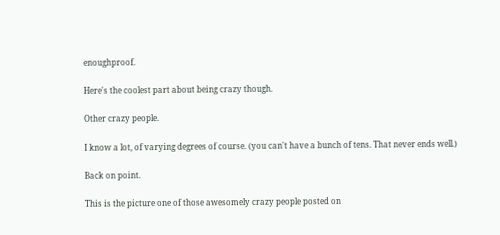enoughproof.

Here's the coolest part about being crazy though.

Other crazy people.

I know a lot, of varying degrees of course. (you can't have a bunch of tens. That never ends well.)

Back on point.

This is the picture one of those awesomely crazy people posted on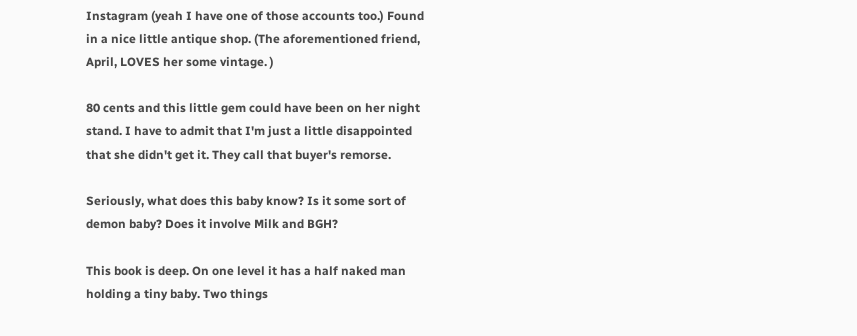Instagram (yeah I have one of those accounts too.) Found in a nice little antique shop. (The aforementioned friend, April, LOVES her some vintage. )

80 cents and this little gem could have been on her night stand. I have to admit that I'm just a little disappointed that she didn't get it. They call that buyer's remorse.

Seriously, what does this baby know? Is it some sort of demon baby? Does it involve Milk and BGH?

This book is deep. On one level it has a half naked man holding a tiny baby. Two things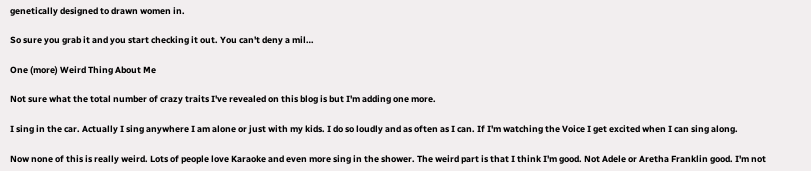genetically designed to drawn women in.

So sure you grab it and you start checking it out. You can't deny a mil…

One (more) Weird Thing About Me

Not sure what the total number of crazy traits I've revealed on this blog is but I'm adding one more.

I sing in the car. Actually I sing anywhere I am alone or just with my kids. I do so loudly and as often as I can. If I'm watching the Voice I get excited when I can sing along.

Now none of this is really weird. Lots of people love Karaoke and even more sing in the shower. The weird part is that I think I'm good. Not Adele or Aretha Franklin good. I'm not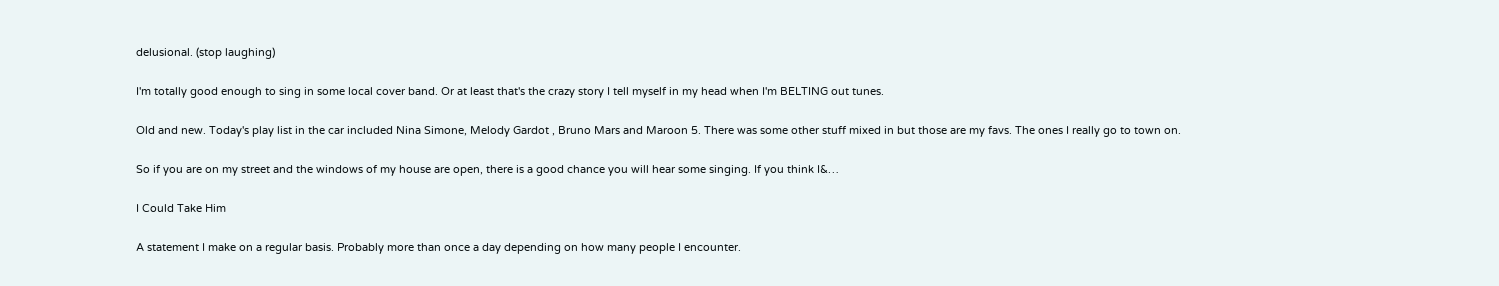delusional. (stop laughing)

I'm totally good enough to sing in some local cover band. Or at least that's the crazy story I tell myself in my head when I'm BELTING out tunes.

Old and new. Today's play list in the car included Nina Simone, Melody Gardot , Bruno Mars and Maroon 5. There was some other stuff mixed in but those are my favs. The ones I really go to town on.

So if you are on my street and the windows of my house are open, there is a good chance you will hear some singing. If you think I&…

I Could Take Him

A statement I make on a regular basis. Probably more than once a day depending on how many people I encounter.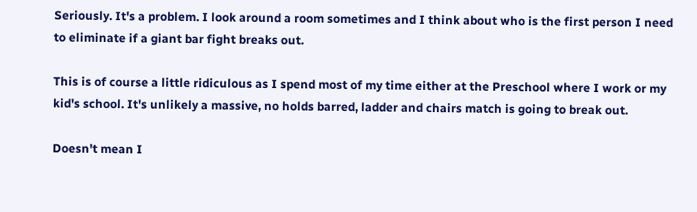Seriously. It's a problem. I look around a room sometimes and I think about who is the first person I need to eliminate if a giant bar fight breaks out.

This is of course a little ridiculous as I spend most of my time either at the Preschool where I work or my kid's school. It's unlikely a massive, no holds barred, ladder and chairs match is going to break out.

Doesn't mean I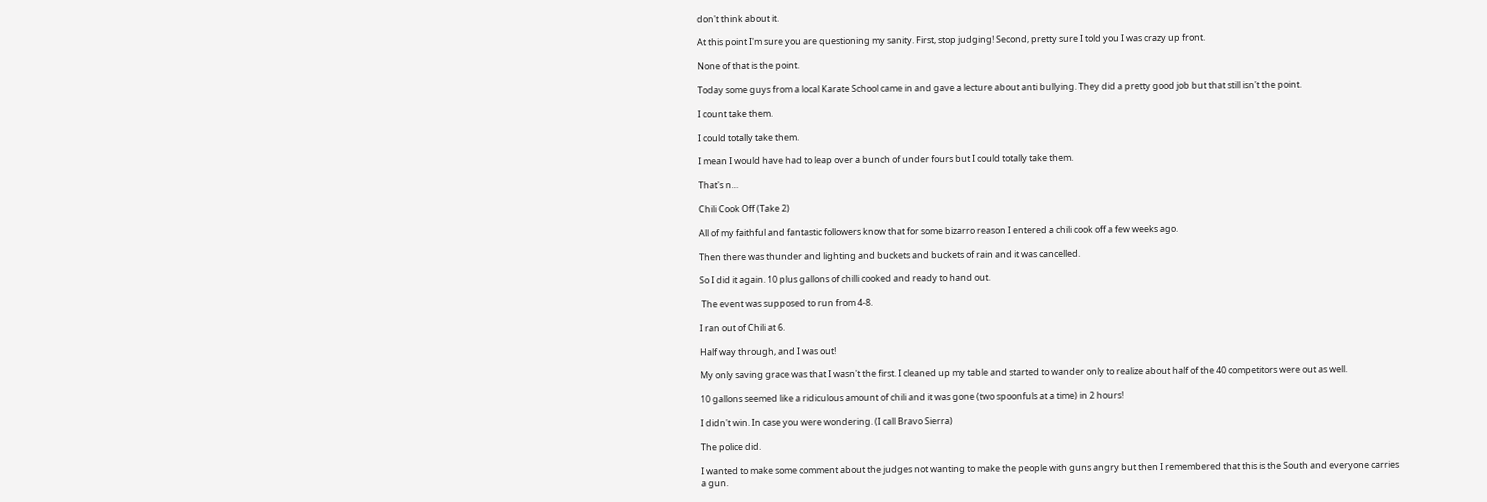don't think about it.

At this point I'm sure you are questioning my sanity. First, stop judging! Second, pretty sure I told you I was crazy up front.

None of that is the point.

Today some guys from a local Karate School came in and gave a lecture about anti bullying. They did a pretty good job but that still isn't the point.

I count take them.

I could totally take them.

I mean I would have had to leap over a bunch of under fours but I could totally take them.

That's n…

Chili Cook Off (Take 2)

All of my faithful and fantastic followers know that for some bizarro reason I entered a chili cook off a few weeks ago.

Then there was thunder and lighting and buckets and buckets of rain and it was cancelled.

So I did it again. 10 plus gallons of chilli cooked and ready to hand out.

 The event was supposed to run from 4-8.

I ran out of Chili at 6.

Half way through, and I was out!

My only saving grace was that I wasn't the first. I cleaned up my table and started to wander only to realize about half of the 40 competitors were out as well.

10 gallons seemed like a ridiculous amount of chili and it was gone (two spoonfuls at a time) in 2 hours!

I didn't win. In case you were wondering. (I call Bravo Sierra)

The police did.

I wanted to make some comment about the judges not wanting to make the people with guns angry but then I remembered that this is the South and everyone carries a gun.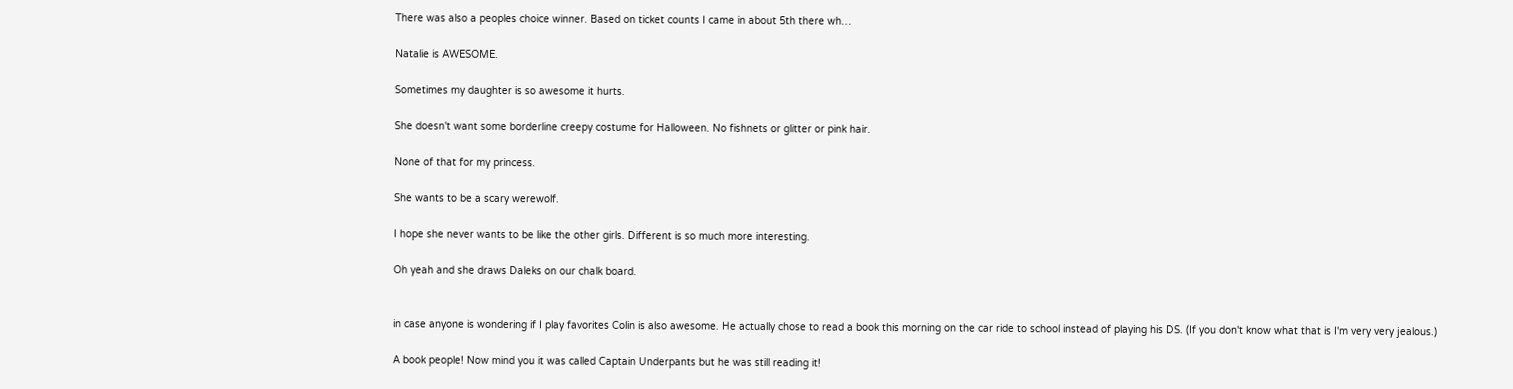There was also a peoples choice winner. Based on ticket counts I came in about 5th there wh…

Natalie is AWESOME.

Sometimes my daughter is so awesome it hurts.

She doesn't want some borderline creepy costume for Halloween. No fishnets or glitter or pink hair.

None of that for my princess.

She wants to be a scary werewolf.

I hope she never wants to be like the other girls. Different is so much more interesting.

Oh yeah and she draws Daleks on our chalk board.


in case anyone is wondering if I play favorites Colin is also awesome. He actually chose to read a book this morning on the car ride to school instead of playing his DS. (If you don't know what that is I'm very very jealous.)

A book people! Now mind you it was called Captain Underpants but he was still reading it!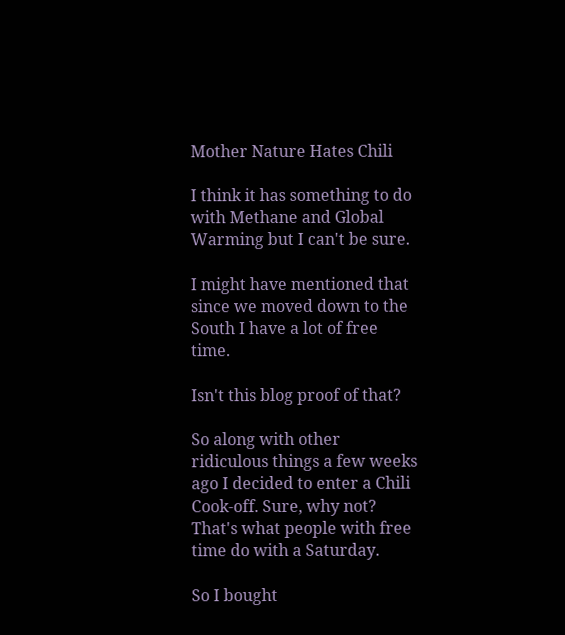Mother Nature Hates Chili

I think it has something to do with Methane and Global Warming but I can't be sure.

I might have mentioned that since we moved down to the South I have a lot of free time.

Isn't this blog proof of that?

So along with other ridiculous things a few weeks ago I decided to enter a Chili Cook-off. Sure, why not?  That's what people with free time do with a Saturday.

So I bought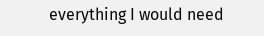everything I would need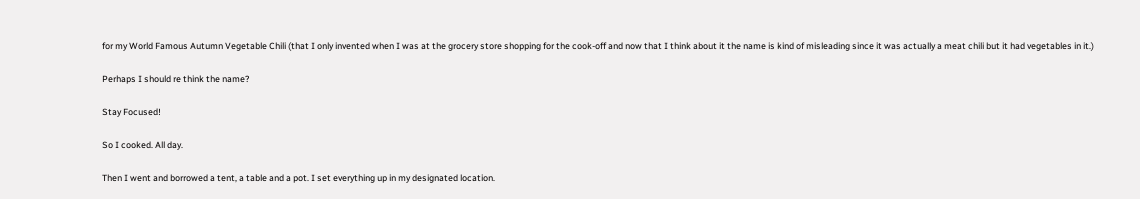for my World Famous Autumn Vegetable Chili (that I only invented when I was at the grocery store shopping for the cook-off and now that I think about it the name is kind of misleading since it was actually a meat chili but it had vegetables in it.)

Perhaps I should re think the name?

Stay Focused!

So I cooked. All day.

Then I went and borrowed a tent, a table and a pot. I set everything up in my designated location.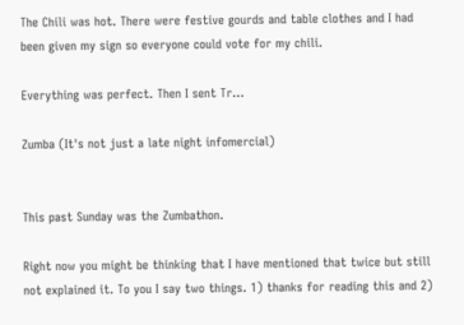The Chili was hot. There were festive gourds and table clothes and I had been given my sign so everyone could vote for my chili.

Everything was perfect. Then I sent Tr…

Zumba (It's not just a late night infomercial)


This past Sunday was the Zumbathon.

Right now you might be thinking that I have mentioned that twice but still not explained it. To you I say two things. 1) thanks for reading this and 2)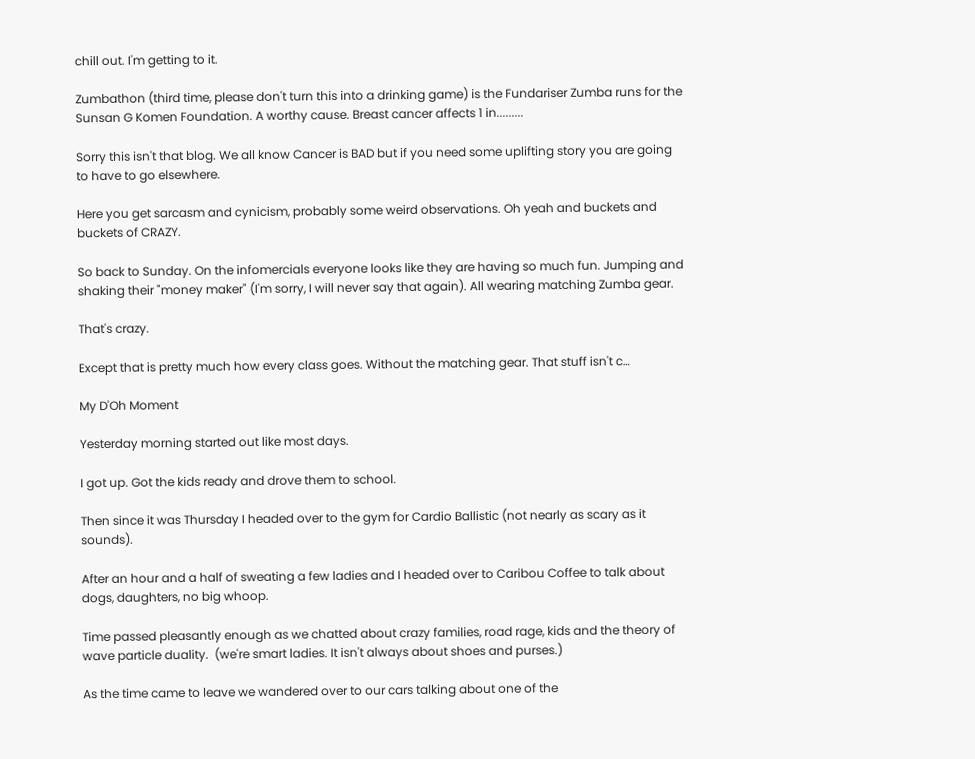chill out. I'm getting to it.

Zumbathon (third time, please don't turn this into a drinking game) is the Fundariser Zumba runs for the Sunsan G Komen Foundation. A worthy cause. Breast cancer affects 1 in.........

Sorry this isn't that blog. We all know Cancer is BAD but if you need some uplifting story you are going to have to go elsewhere.

Here you get sarcasm and cynicism, probably some weird observations. Oh yeah and buckets and buckets of CRAZY.

So back to Sunday. On the infomercials everyone looks like they are having so much fun. Jumping and shaking their "money maker" (I'm sorry, I will never say that again). All wearing matching Zumba gear.

That's crazy.

Except that is pretty much how every class goes. Without the matching gear. That stuff isn't c…

My D'Oh Moment

Yesterday morning started out like most days.

I got up. Got the kids ready and drove them to school.

Then since it was Thursday I headed over to the gym for Cardio Ballistic (not nearly as scary as it sounds).

After an hour and a half of sweating a few ladies and I headed over to Caribou Coffee to talk about dogs, daughters, no big whoop.

Time passed pleasantly enough as we chatted about crazy families, road rage, kids and the theory of wave particle duality.  (we're smart ladies. It isn't always about shoes and purses.)

As the time came to leave we wandered over to our cars talking about one of the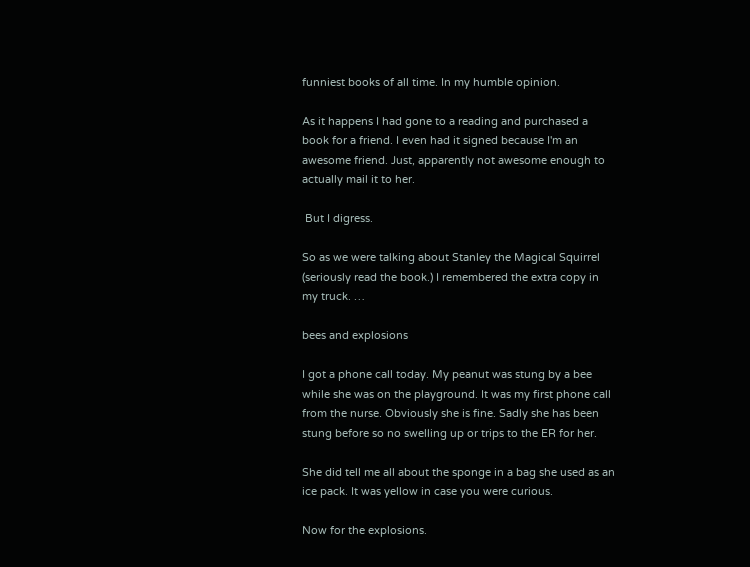funniest books of all time. In my humble opinion.

As it happens I had gone to a reading and purchased a book for a friend. I even had it signed because I'm an awesome friend. Just, apparently not awesome enough to actually mail it to her.

 But I digress.

So as we were talking about Stanley the Magical Squirrel (seriously read the book.) I remembered the extra copy in my truck. …

bees and explosions

I got a phone call today. My peanut was stung by a bee while she was on the playground. It was my first phone call from the nurse. Obviously she is fine. Sadly she has been stung before so no swelling up or trips to the ER for her.

She did tell me all about the sponge in a bag she used as an ice pack. It was yellow in case you were curious.

Now for the explosions.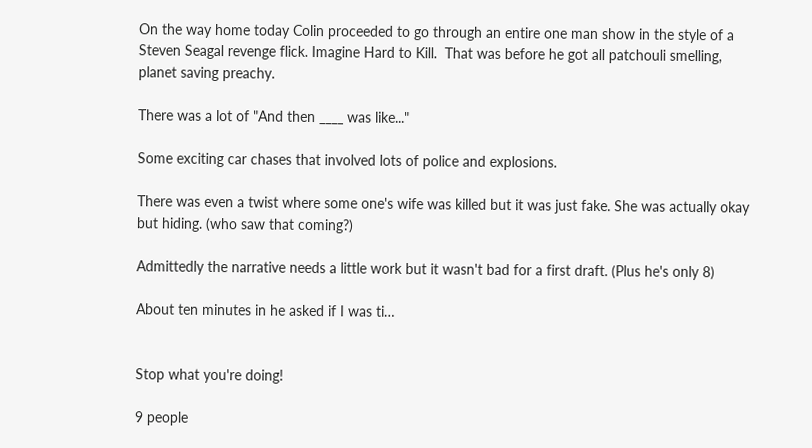On the way home today Colin proceeded to go through an entire one man show in the style of a Steven Seagal revenge flick. Imagine Hard to Kill.  That was before he got all patchouli smelling, planet saving preachy.

There was a lot of "And then ____ was like..."

Some exciting car chases that involved lots of police and explosions.

There was even a twist where some one's wife was killed but it was just fake. She was actually okay but hiding. (who saw that coming?)

Admittedly the narrative needs a little work but it wasn't bad for a first draft. (Plus he's only 8)

About ten minutes in he asked if I was ti…


Stop what you're doing!

9 people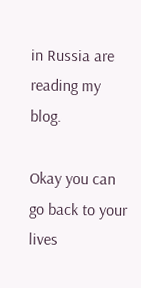in Russia are reading my blog.

Okay you can go back to your lives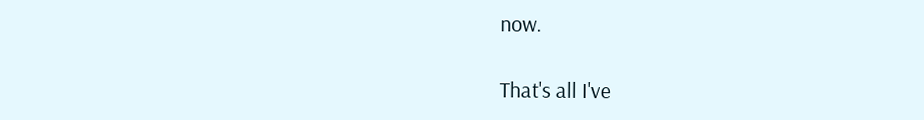now.

That's all I've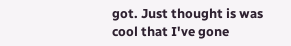got. Just thought is was cool that I've gone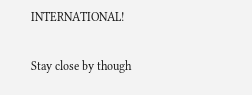INTERNATIONAL!

Stay close by though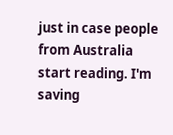just in case people from Australia start reading. I'm saving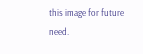this image for future need.